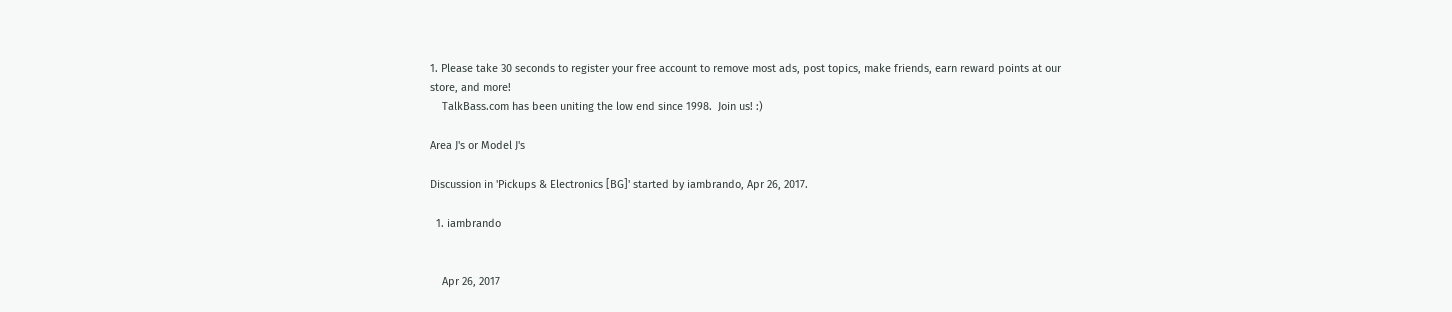1. Please take 30 seconds to register your free account to remove most ads, post topics, make friends, earn reward points at our store, and more!
    TalkBass.com has been uniting the low end since 1998.  Join us! :)

Area J's or Model J's

Discussion in 'Pickups & Electronics [BG]' started by iambrando, Apr 26, 2017.

  1. iambrando


    Apr 26, 2017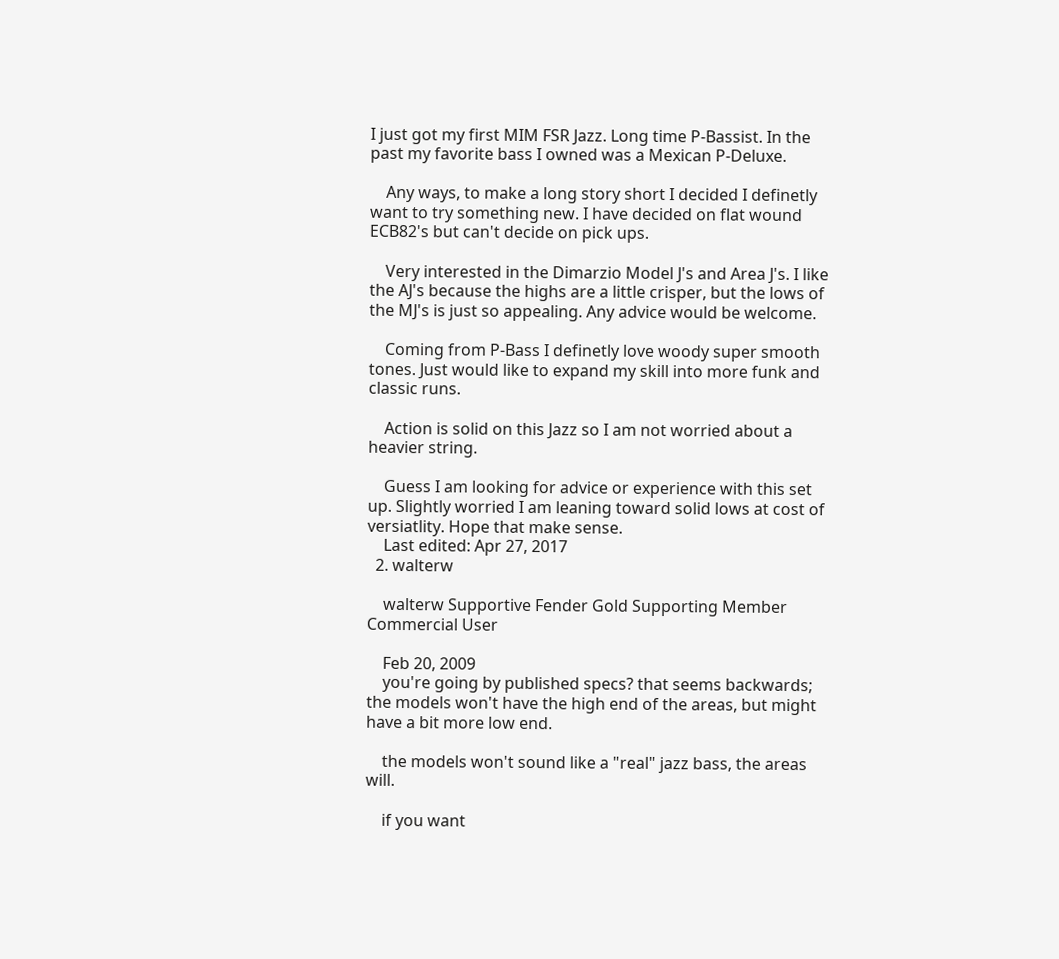I just got my first MIM FSR Jazz. Long time P-Bassist. In the past my favorite bass I owned was a Mexican P-Deluxe.

    Any ways, to make a long story short I decided I definetly want to try something new. I have decided on flat wound ECB82's but can't decide on pick ups.

    Very interested in the Dimarzio Model J's and Area J's. I like the AJ's because the highs are a little crisper, but the lows of the MJ's is just so appealing. Any advice would be welcome.

    Coming from P-Bass I definetly love woody super smooth tones. Just would like to expand my skill into more funk and classic runs.

    Action is solid on this Jazz so I am not worried about a heavier string.

    Guess I am looking for advice or experience with this set up. Slightly worried I am leaning toward solid lows at cost of versiatlity. Hope that make sense.
    Last edited: Apr 27, 2017
  2. walterw

    walterw Supportive Fender Gold Supporting Member Commercial User

    Feb 20, 2009
    you're going by published specs? that seems backwards; the models won't have the high end of the areas, but might have a bit more low end.

    the models won't sound like a "real" jazz bass, the areas will.

    if you want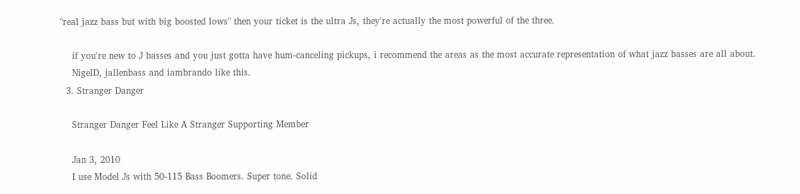"real jazz bass but with big boosted lows" then your ticket is the ultra Js, they're actually the most powerful of the three.

    if you're new to J basses and you just gotta have hum-canceling pickups, i recommend the areas as the most accurate representation of what jazz basses are all about.
    NigelD, jallenbass and iambrando like this.
  3. Stranger Danger

    Stranger Danger Feel Like A Stranger Supporting Member

    Jan 3, 2010
    I use Model Js with 50-115 Bass Boomers. Super tone. Solid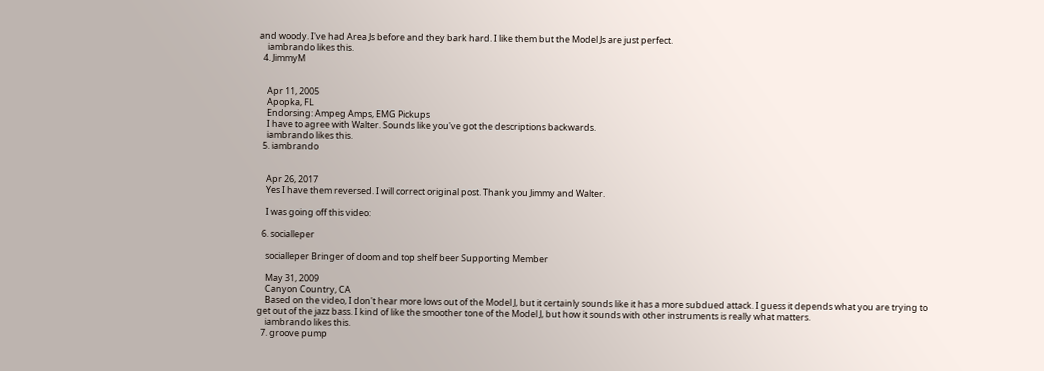and woody. I've had Area Js before and they bark hard. I like them but the Model Js are just perfect.
    iambrando likes this.
  4. JimmyM


    Apr 11, 2005
    Apopka, FL
    Endorsing: Ampeg Amps, EMG Pickups
    I have to agree with Walter. Sounds like you've got the descriptions backwards.
    iambrando likes this.
  5. iambrando


    Apr 26, 2017
    Yes I have them reversed. I will correct original post. Thank you Jimmy and Walter.

    I was going off this video:

  6. socialleper

    socialleper Bringer of doom and top shelf beer Supporting Member

    May 31, 2009
    Canyon Country, CA
    Based on the video, I don't hear more lows out of the Model J, but it certainly sounds like it has a more subdued attack. I guess it depends what you are trying to get out of the jazz bass. I kind of like the smoother tone of the Model J, but how it sounds with other instruments is really what matters.
    iambrando likes this.
  7. groove pump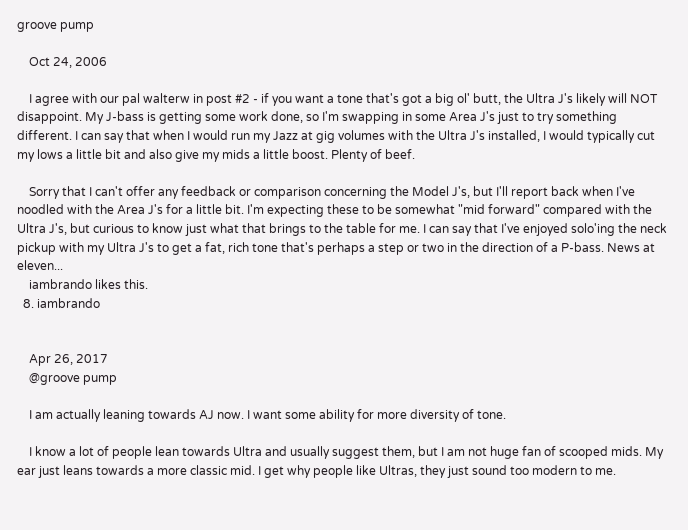groove pump

    Oct 24, 2006

    I agree with our pal walterw in post #2 - if you want a tone that's got a big ol' butt, the Ultra J's likely will NOT disappoint. My J-bass is getting some work done, so I'm swapping in some Area J's just to try something different. I can say that when I would run my Jazz at gig volumes with the Ultra J's installed, I would typically cut my lows a little bit and also give my mids a little boost. Plenty of beef.

    Sorry that I can't offer any feedback or comparison concerning the Model J's, but I'll report back when I've noodled with the Area J's for a little bit. I'm expecting these to be somewhat "mid forward" compared with the Ultra J's, but curious to know just what that brings to the table for me. I can say that I've enjoyed solo'ing the neck pickup with my Ultra J's to get a fat, rich tone that's perhaps a step or two in the direction of a P-bass. News at eleven...
    iambrando likes this.
  8. iambrando


    Apr 26, 2017
    @groove pump

    I am actually leaning towards AJ now. I want some ability for more diversity of tone.

    I know a lot of people lean towards Ultra and usually suggest them, but I am not huge fan of scooped mids. My ear just leans towards a more classic mid. I get why people like Ultras, they just sound too modern to me.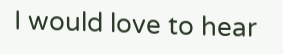I would love to hear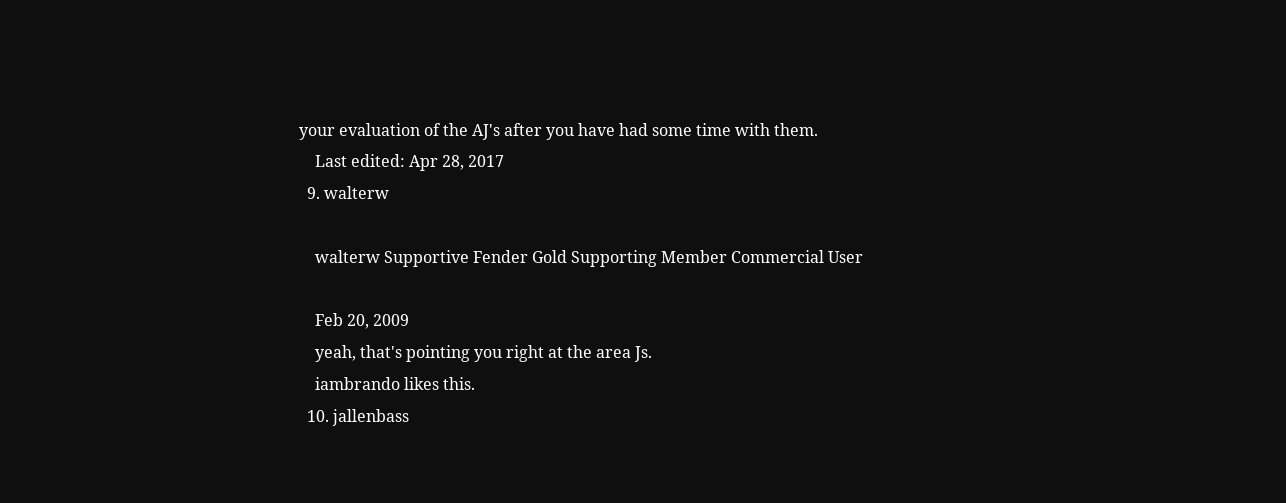your evaluation of the AJ's after you have had some time with them.
    Last edited: Apr 28, 2017
  9. walterw

    walterw Supportive Fender Gold Supporting Member Commercial User

    Feb 20, 2009
    yeah, that's pointing you right at the area Js.
    iambrando likes this.
  10. jallenbass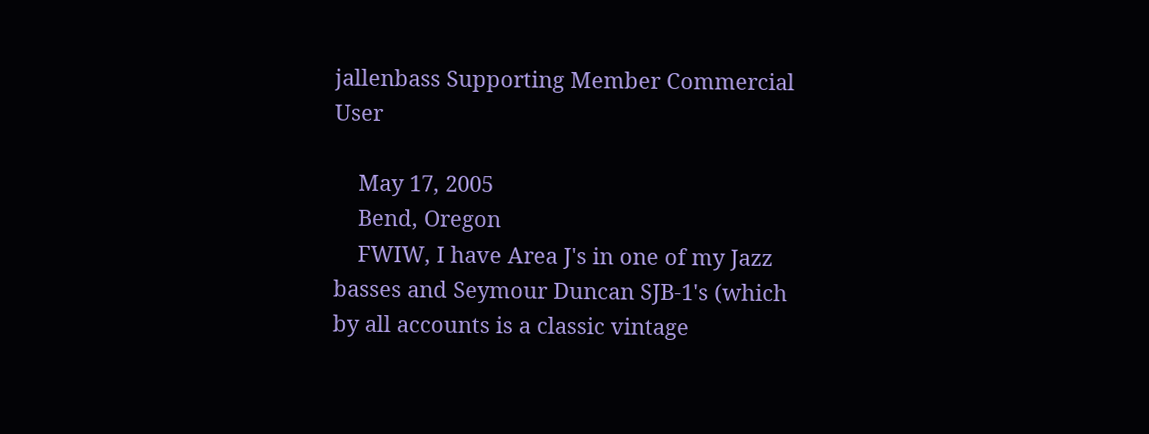jallenbass Supporting Member Commercial User

    May 17, 2005
    Bend, Oregon
    FWIW, I have Area J's in one of my Jazz basses and Seymour Duncan SJB-1's (which by all accounts is a classic vintage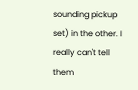sounding pickup set) in the other. I really can't tell them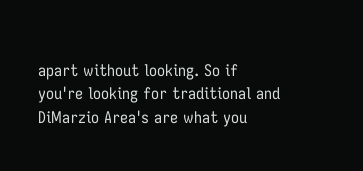apart without looking. So if you're looking for traditional and DiMarzio Area's are what you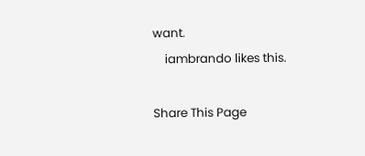want.
    iambrando likes this.

Share This Page